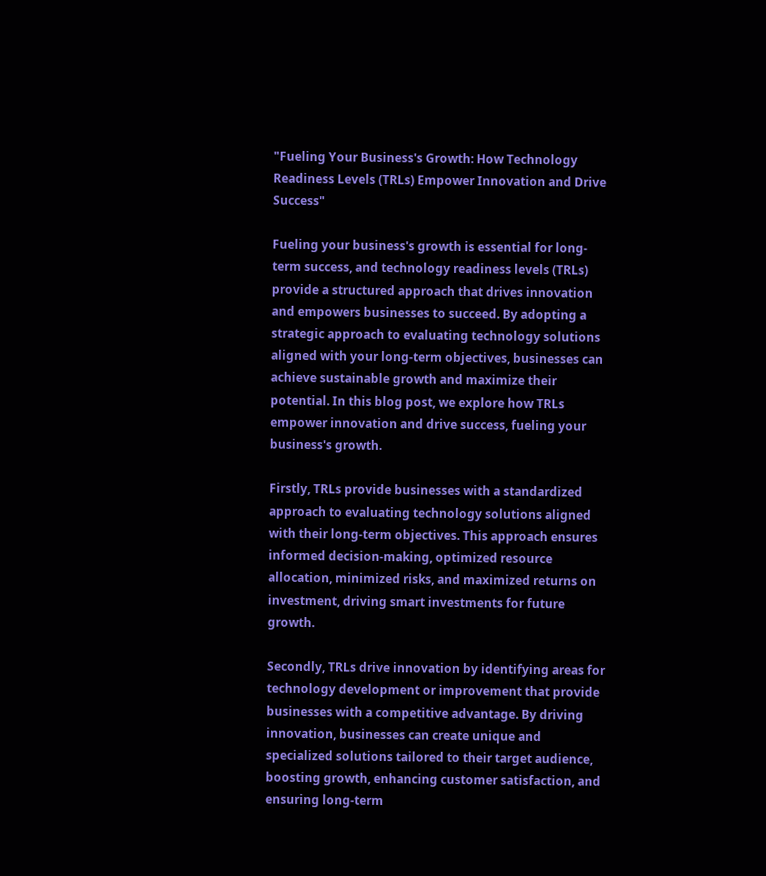"Fueling Your Business's Growth: How Technology Readiness Levels (TRLs) Empower Innovation and Drive Success"

Fueling your business's growth is essential for long-term success, and technology readiness levels (TRLs) provide a structured approach that drives innovation and empowers businesses to succeed. By adopting a strategic approach to evaluating technology solutions aligned with your long-term objectives, businesses can achieve sustainable growth and maximize their potential. In this blog post, we explore how TRLs empower innovation and drive success, fueling your business's growth.

Firstly, TRLs provide businesses with a standardized approach to evaluating technology solutions aligned with their long-term objectives. This approach ensures informed decision-making, optimized resource allocation, minimized risks, and maximized returns on investment, driving smart investments for future growth.

Secondly, TRLs drive innovation by identifying areas for technology development or improvement that provide businesses with a competitive advantage. By driving innovation, businesses can create unique and specialized solutions tailored to their target audience, boosting growth, enhancing customer satisfaction, and ensuring long-term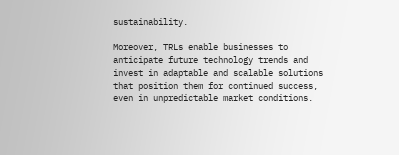sustainability.

Moreover, TRLs enable businesses to anticipate future technology trends and invest in adaptable and scalable solutions that position them for continued success, even in unpredictable market conditions.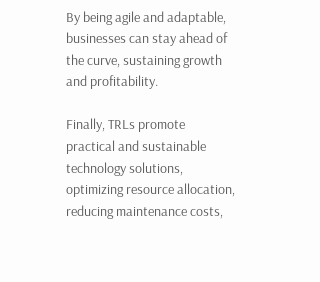By being agile and adaptable, businesses can stay ahead of the curve, sustaining growth and profitability.

Finally, TRLs promote practical and sustainable technology solutions, optimizing resource allocation, reducing maintenance costs,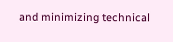and minimizing technical